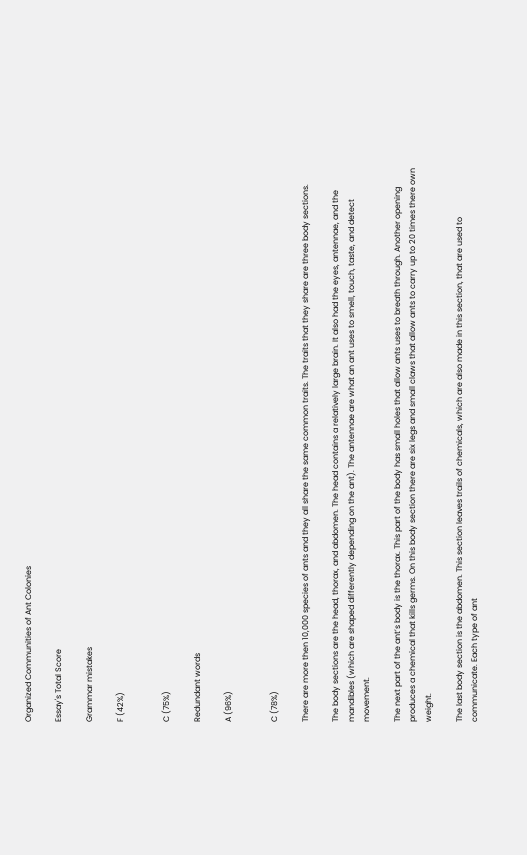Organized Communities of Ant Colonies

Essay's Total Score

Grammar mistakes

F (42%)


C (75%)

Redundant words

A (96%)


C (78%)

There are more then 10,000 species of ants and they all share the same common traits. The traits that they share are three body sections.

The body sections are the head, thorax, and abdomen. The head contains a relatively large brain. It also had the eyes, antennae, and the mandibles (which are shaped differently depending on the ant). The antennae are what an ant uses to smell, touch, taste, and detect movement.

The next part of the ant’s body is the thorax. This part of the body has small holes that allow ants uses to breath through. Another opening produces a chemical that kills germs. On this body section there are six legs and small claws that allow ants to carry up to 20 times there own weight.

The last body section is the abdomen. This section leaves trails of chemicals, which are also made in this section, that are used to communicate. Each type of ant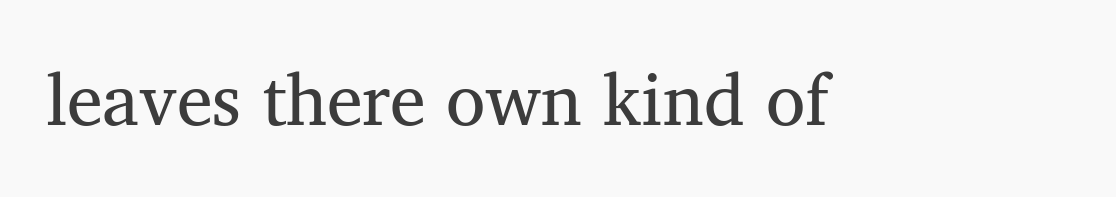leaves there own kind of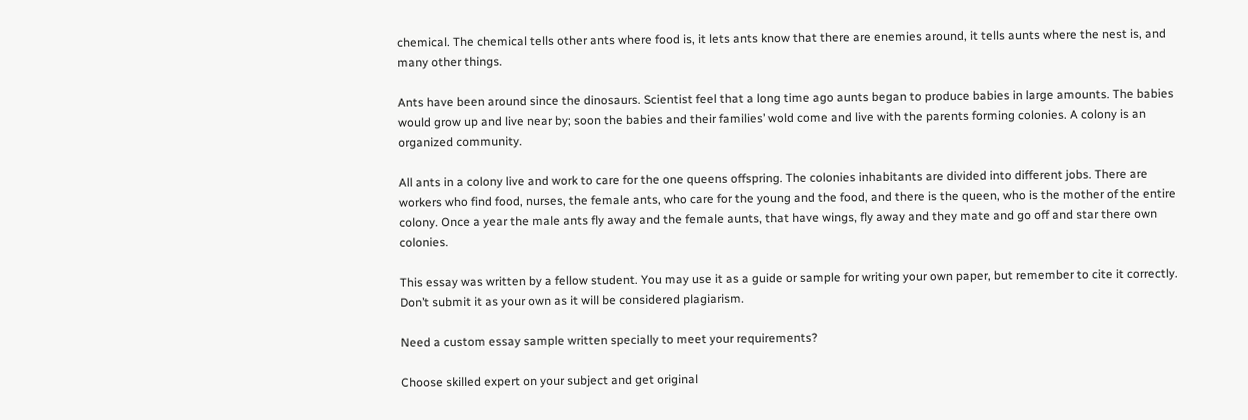chemical. The chemical tells other ants where food is, it lets ants know that there are enemies around, it tells aunts where the nest is, and many other things.

Ants have been around since the dinosaurs. Scientist feel that a long time ago aunts began to produce babies in large amounts. The babies would grow up and live near by; soon the babies and their families’ wold come and live with the parents forming colonies. A colony is an organized community.

All ants in a colony live and work to care for the one queens offspring. The colonies inhabitants are divided into different jobs. There are workers who find food, nurses, the female ants, who care for the young and the food, and there is the queen, who is the mother of the entire colony. Once a year the male ants fly away and the female aunts, that have wings, fly away and they mate and go off and star there own colonies.

This essay was written by a fellow student. You may use it as a guide or sample for writing your own paper, but remember to cite it correctly. Don’t submit it as your own as it will be considered plagiarism.

Need a custom essay sample written specially to meet your requirements?

Choose skilled expert on your subject and get original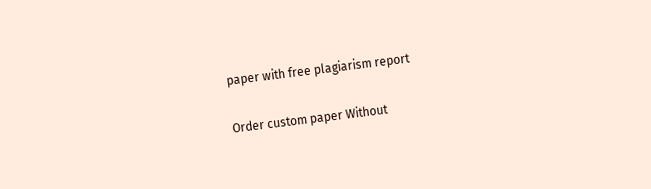paper with free plagiarism report

Order custom paper Without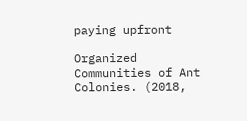paying upfront

Organized Communities of Ant Colonies. (2018,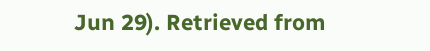Jun 29). Retrieved from